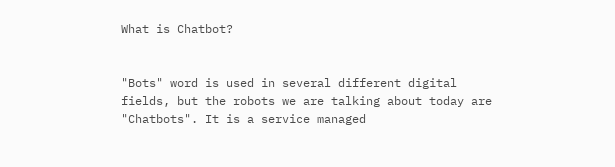What is Chatbot?


"Bots" word is used in several different digital fields, but the robots we are talking about today are "Chatbots". It is a service managed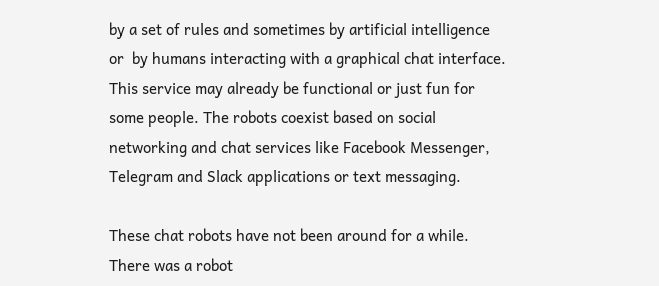by a set of rules and sometimes by artificial intelligence or  by humans interacting with a graphical chat interface. This service may already be functional or just fun for some people. The robots coexist based on social networking and chat services like Facebook Messenger, Telegram and Slack applications or text messaging.

These chat robots have not been around for a while. There was a robot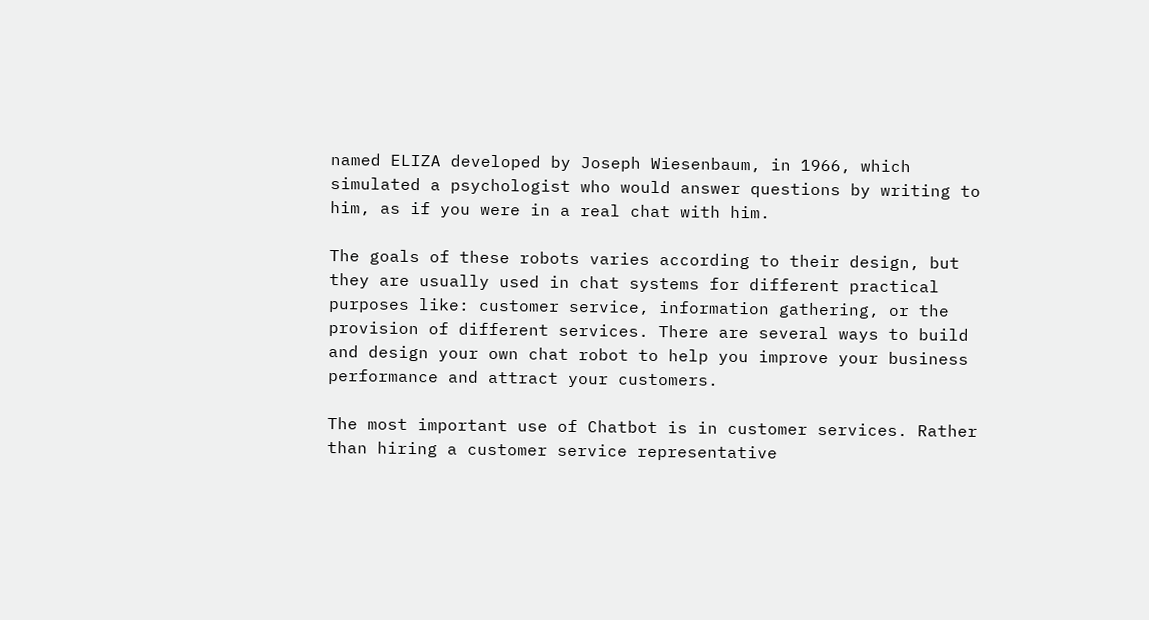named ELIZA developed by Joseph Wiesenbaum, in 1966, which simulated a psychologist who would answer questions by writing to him, as if you were in a real chat with him.

The goals of these robots varies according to their design, but they are usually used in chat systems for different practical purposes like: customer service, information gathering, or the provision of different services. There are several ways to build and design your own chat robot to help you improve your business performance and attract your customers.

The most important use of Chatbot is in customer services. Rather than hiring a customer service representative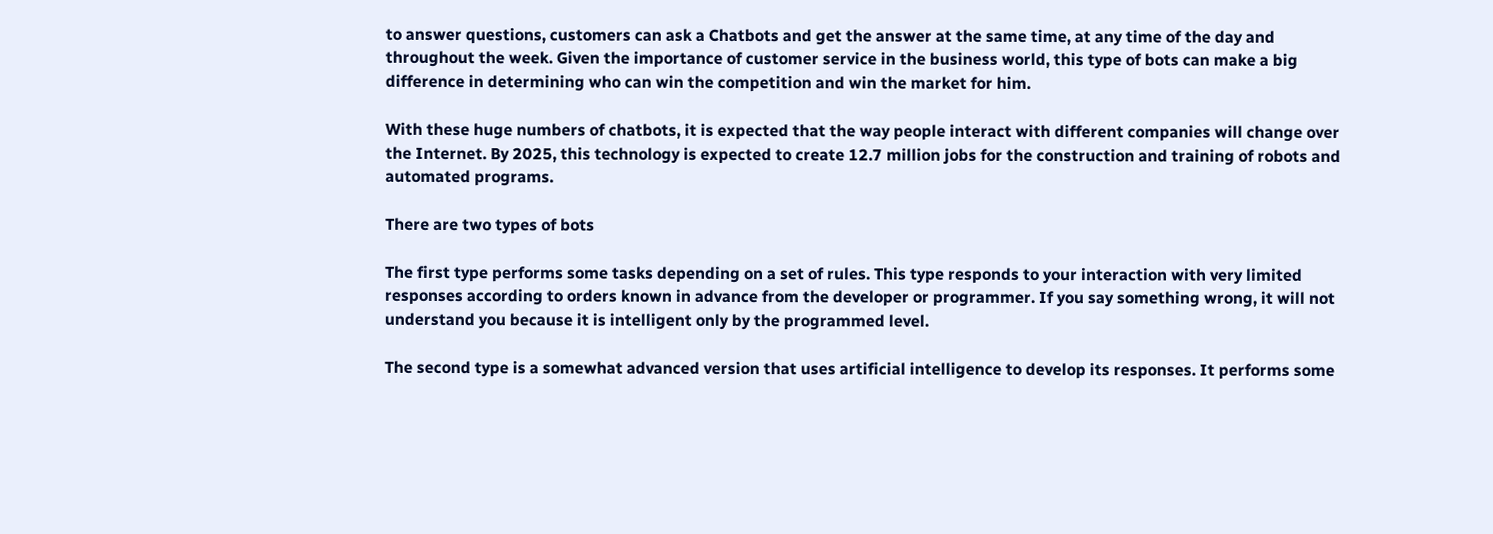to answer questions, customers can ask a Chatbots and get the answer at the same time, at any time of the day and throughout the week. Given the importance of customer service in the business world, this type of bots can make a big difference in determining who can win the competition and win the market for him.

With these huge numbers of chatbots, it is expected that the way people interact with different companies will change over the Internet. By 2025, this technology is expected to create 12.7 million jobs for the construction and training of robots and automated programs.

There are two types of bots

The first type performs some tasks depending on a set of rules. This type responds to your interaction with very limited responses according to orders known in advance from the developer or programmer. If you say something wrong, it will not understand you because it is intelligent only by the programmed level.

The second type is a somewhat advanced version that uses artificial intelligence to develop its responses. It performs some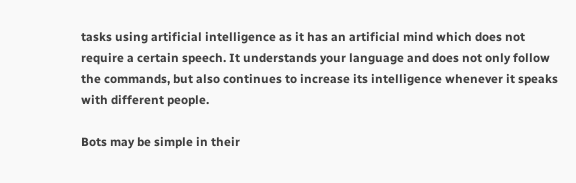tasks using artificial intelligence as it has an artificial mind which does not require a certain speech. It understands your language and does not only follow the commands, but also continues to increase its intelligence whenever it speaks with different people.

Bots may be simple in their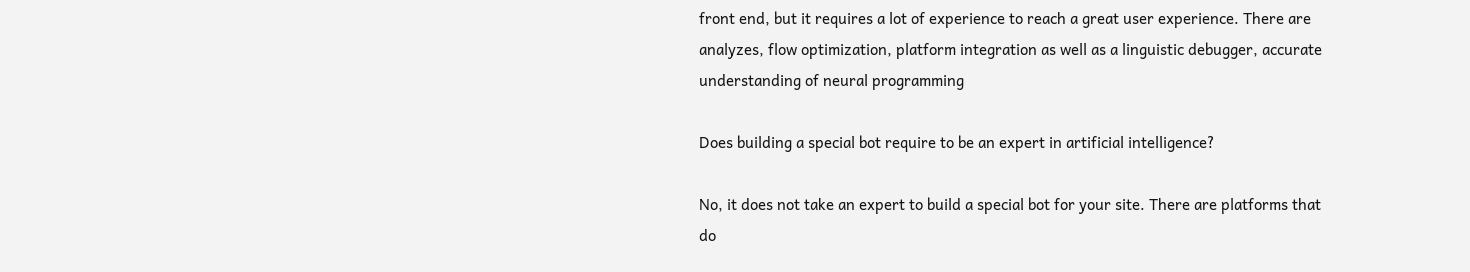front end, but it requires a lot of experience to reach a great user experience. There are analyzes, flow optimization, platform integration as well as a linguistic debugger, accurate understanding of neural programming

Does building a special bot require to be an expert in artificial intelligence?

No, it does not take an expert to build a special bot for your site. There are platforms that do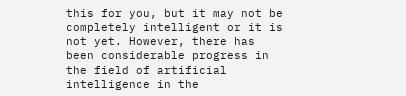this for you, but it may not be completely intelligent or it is not yet. However, there has been considerable progress in the field of artificial intelligence in the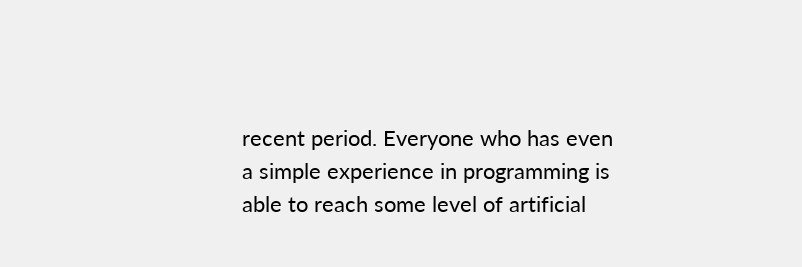recent period. Everyone who has even a simple experience in programming is able to reach some level of artificial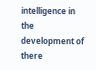intelligence in the development of there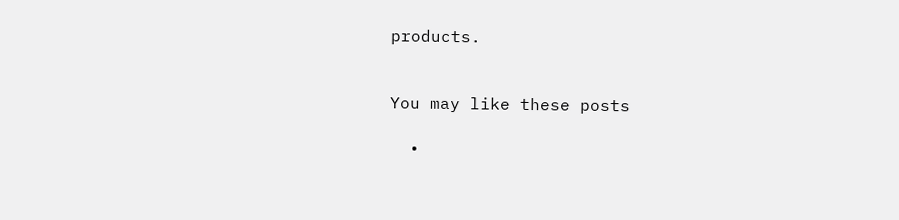products.


You may like these posts

  •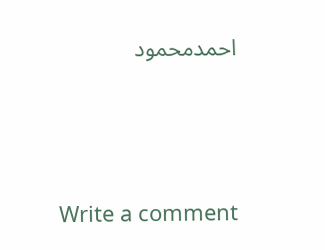احمدمحمود




Write a comment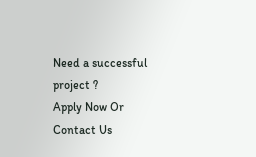Need a successful project ?
Apply Now Or Contact Us